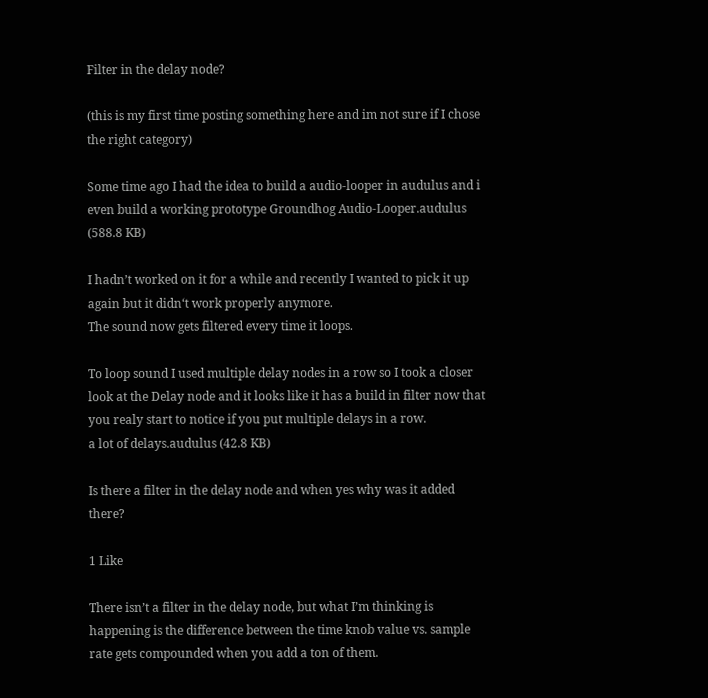Filter in the delay node?

(this is my first time posting something here and im not sure if I chose the right category)

Some time ago I had the idea to build a audio-looper in audulus and i even build a working prototype Groundhog Audio-Looper.audulus (588.8 KB)

I hadn’t worked on it for a while and recently I wanted to pick it up again but it didn‘t work properly anymore.
The sound now gets filtered every time it loops.

To loop sound I used multiple delay nodes in a row so I took a closer look at the Delay node and it looks like it has a build in filter now that you realy start to notice if you put multiple delays in a row.
a lot of delays.audulus (42.8 KB)

Is there a filter in the delay node and when yes why was it added there?

1 Like

There isn’t a filter in the delay node, but what I’m thinking is happening is the difference between the time knob value vs. sample rate gets compounded when you add a ton of them.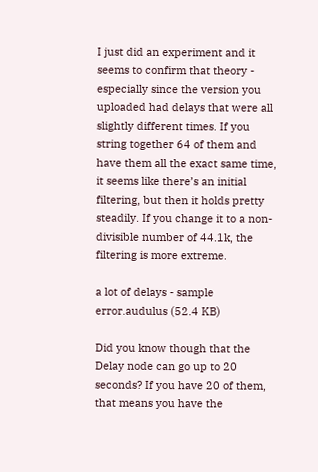I just did an experiment and it seems to confirm that theory - especially since the version you uploaded had delays that were all slightly different times. If you string together 64 of them and have them all the exact same time, it seems like there’s an initial filtering, but then it holds pretty steadily. If you change it to a non-divisible number of 44.1k, the filtering is more extreme.

a lot of delays - sample error.audulus (52.4 KB)

Did you know though that the Delay node can go up to 20 seconds? If you have 20 of them, that means you have the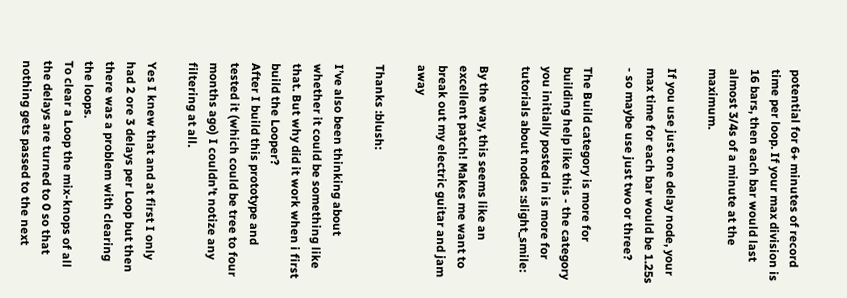potential for 6+ minutes of record time per loop. If your max division is 16 bars, then each bar would last almost 3/4s of a minute at the maximum.

If you use just one delay node, your max time for each bar would be 1.25s - so maybe use just two or three?

The Build category is more for building help like this - the category you initially posted in is more for tutorials about nodes :slight_smile:

By the way, this seems like an excellent patch! Makes me want to break out my electric guitar and jam away

Thanks :blush:

I’ve also been thinking about whether it could be something like that. But why did it work when i first build the Looper?
After I build this prototype and tested it (which could be tree to four months ago) I couldn’t notize any filtering at all.

Yes I knew that and at first I only had 2 ore 3 delays per Loop but then there was a problem with clearing the loops.
To clear a Loop the mix-knops of all the delays are turned to 0 so that nothing gets passed to the next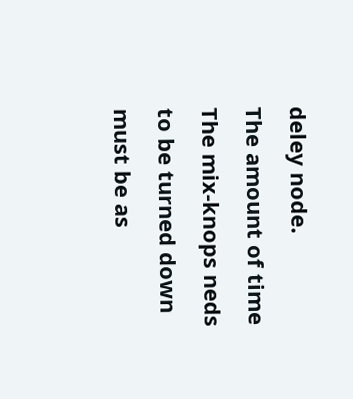deley node.
The amount of time The mix-knops neds to be turned down must be as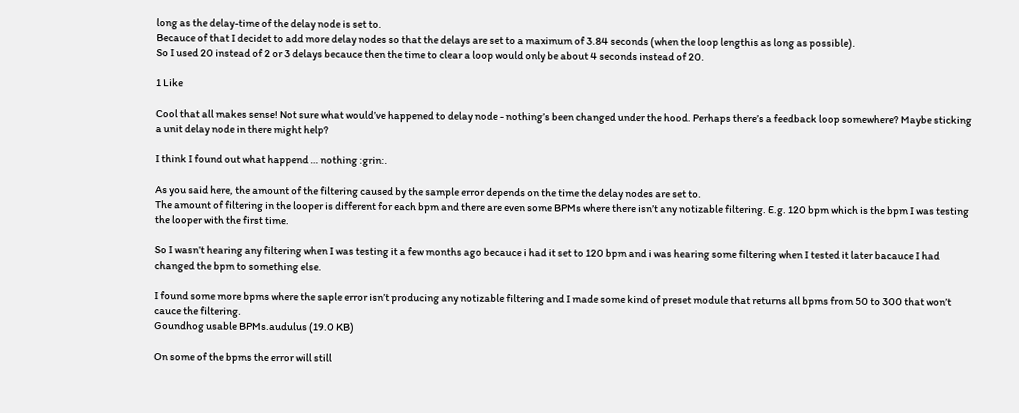long as the delay-time of the delay node is set to.
Becauce of that I decidet to add more delay nodes so that the delays are set to a maximum of 3.84 seconds (when the loop lengthis as long as possible).
So I used 20 instead of 2 or 3 delays becauce then the time to clear a loop would only be about 4 seconds instead of 20.

1 Like

Cool that all makes sense! Not sure what would’ve happened to delay node - nothing’s been changed under the hood. Perhaps there’s a feedback loop somewhere? Maybe sticking a unit delay node in there might help?

I think I found out what happend … nothing :grin:.

As you said here, the amount of the filtering caused by the sample error depends on the time the delay nodes are set to.
The amount of filtering in the looper is different for each bpm and there are even some BPMs where there isn’t any notizable filtering. E.g. 120 bpm which is the bpm I was testing the looper with the first time.

So I wasn’t hearing any filtering when I was testing it a few months ago becauce i had it set to 120 bpm and i was hearing some filtering when I tested it later bacauce I had changed the bpm to something else.

I found some more bpms where the saple error isn’t producing any notizable filtering and I made some kind of preset module that returns all bpms from 50 to 300 that won’t cauce the filtering.
Goundhog usable BPMs.audulus (19.0 KB)

On some of the bpms the error will still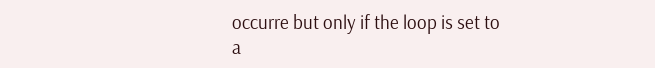occurre but only if the loop is set to a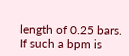length of 0.25 bars.
If such a bpm is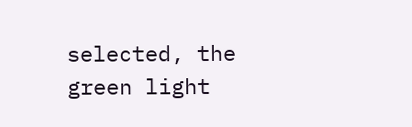selected, the green light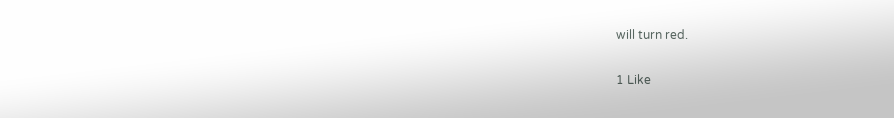will turn red.

1 Like